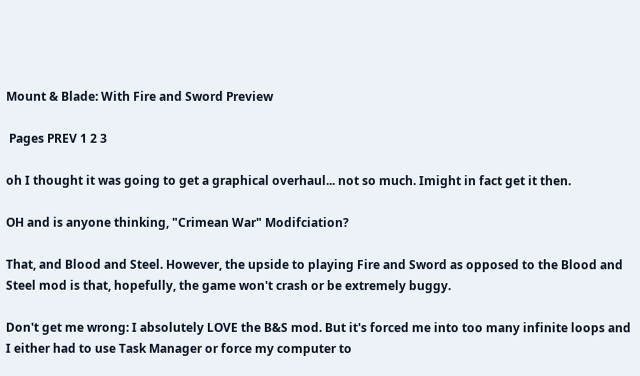Mount & Blade: With Fire and Sword Preview

 Pages PREV 1 2 3

oh I thought it was going to get a graphical overhaul... not so much. Imight in fact get it then.

OH and is anyone thinking, "Crimean War" Modifciation?

That, and Blood and Steel. However, the upside to playing Fire and Sword as opposed to the Blood and Steel mod is that, hopefully, the game won't crash or be extremely buggy.

Don't get me wrong: I absolutely LOVE the B&S mod. But it's forced me into too many infinite loops and I either had to use Task Manager or force my computer to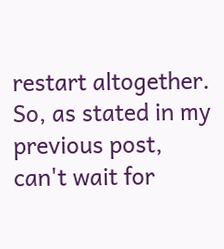restart altogether. So, as stated in my previous post, can't wait for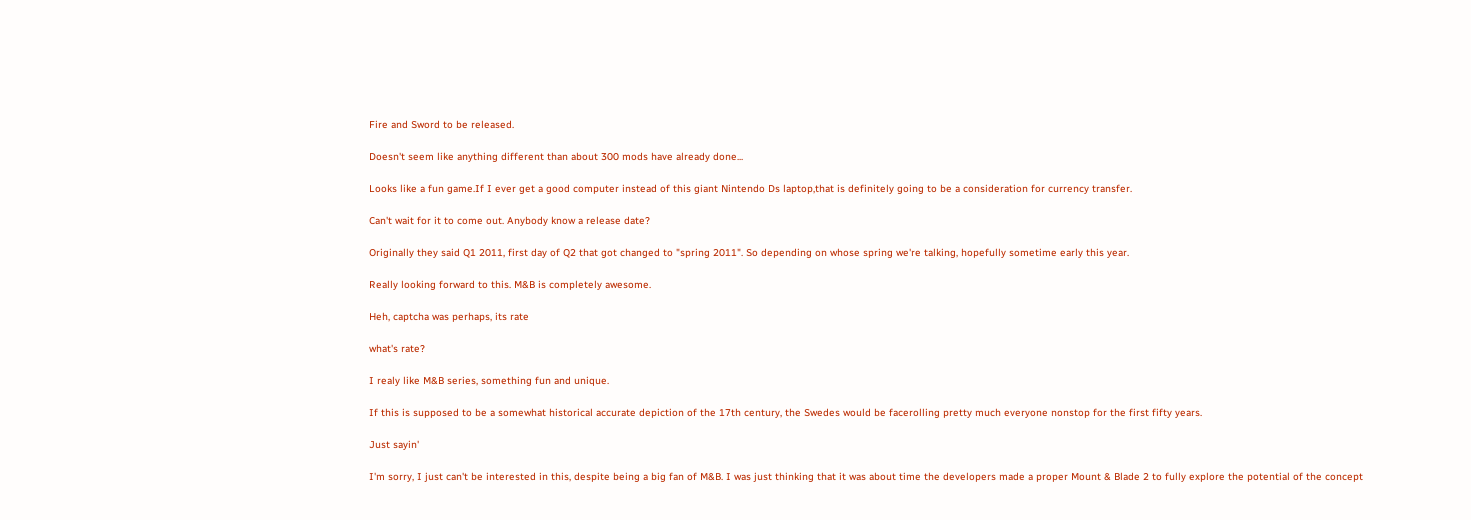Fire and Sword to be released.

Doesn't seem like anything different than about 300 mods have already done...

Looks like a fun game.If I ever get a good computer instead of this giant Nintendo Ds laptop,that is definitely going to be a consideration for currency transfer.

Can't wait for it to come out. Anybody know a release date?

Originally they said Q1 2011, first day of Q2 that got changed to "spring 2011". So depending on whose spring we're talking, hopefully sometime early this year.

Really looking forward to this. M&B is completely awesome.

Heh, captcha was perhaps, its rate

what's rate?

I realy like M&B series, something fun and unique.

If this is supposed to be a somewhat historical accurate depiction of the 17th century, the Swedes would be facerolling pretty much everyone nonstop for the first fifty years.

Just sayin'

I'm sorry, I just can't be interested in this, despite being a big fan of M&B. I was just thinking that it was about time the developers made a proper Mount & Blade 2 to fully explore the potential of the concept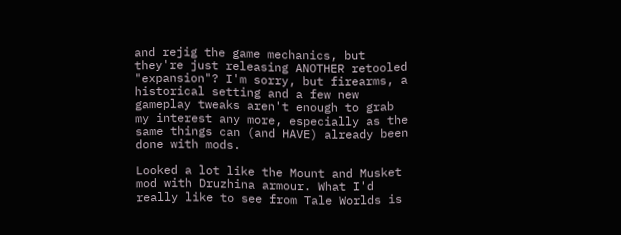and rejig the game mechanics, but they're just releasing ANOTHER retooled "expansion"? I'm sorry, but firearms, a historical setting and a few new gameplay tweaks aren't enough to grab my interest any more, especially as the same things can (and HAVE) already been done with mods.

Looked a lot like the Mount and Musket mod with Druzhina armour. What I'd really like to see from Tale Worlds is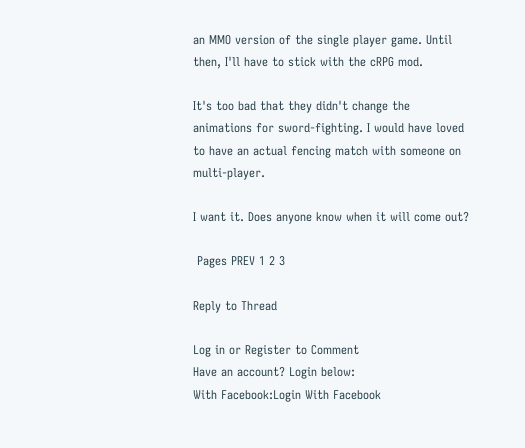an MMO version of the single player game. Until then, I'll have to stick with the cRPG mod.

It's too bad that they didn't change the animations for sword-fighting. I would have loved to have an actual fencing match with someone on multi-player.

I want it. Does anyone know when it will come out?

 Pages PREV 1 2 3

Reply to Thread

Log in or Register to Comment
Have an account? Login below:
With Facebook:Login With Facebook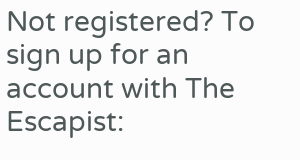Not registered? To sign up for an account with The Escapist: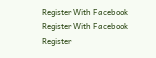Register With Facebook
Register With Facebook
Register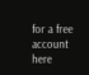for a free account here